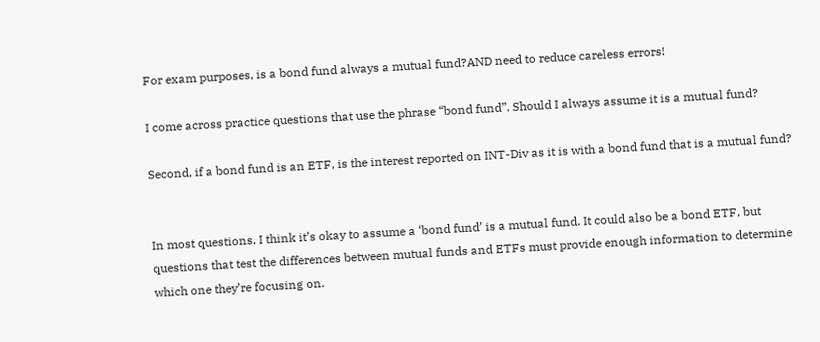For exam purposes, is a bond fund always a mutual fund?AND need to reduce careless errors!

I come across practice questions that use the phrase “bond fund”. Should I always assume it is a mutual fund?

Second, if a bond fund is an ETF, is the interest reported on INT-Div as it is with a bond fund that is a mutual fund?


In most questions, I think it’s okay to assume a ‘bond fund’ is a mutual fund. It could also be a bond ETF, but questions that test the differences between mutual funds and ETFs must provide enough information to determine which one they’re focusing on.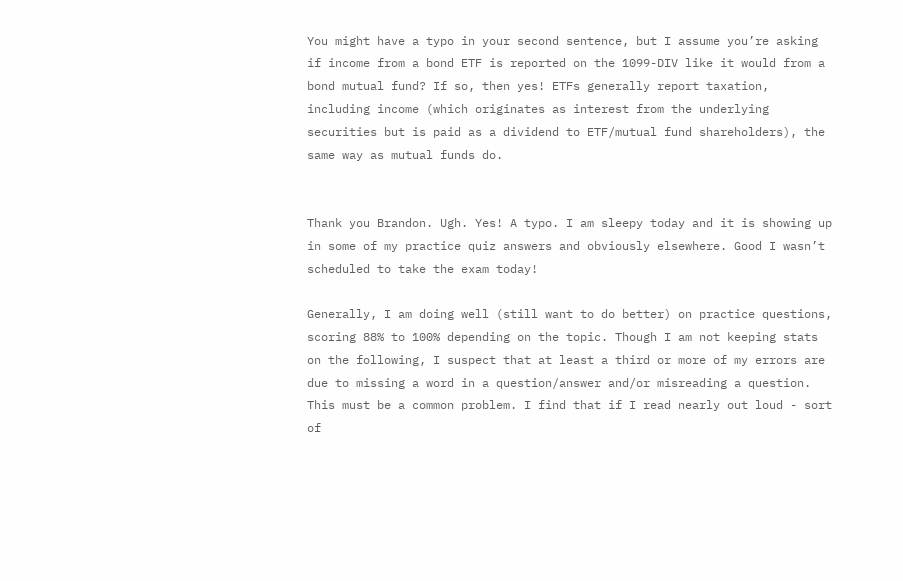You might have a typo in your second sentence, but I assume you’re asking if income from a bond ETF is reported on the 1099-DIV like it would from a bond mutual fund? If so, then yes! ETFs generally report taxation, including income (which originates as interest from the underlying securities but is paid as a dividend to ETF/mutual fund shareholders), the same way as mutual funds do.


Thank you Brandon. Ugh. Yes! A typo. I am sleepy today and it is showing up in some of my practice quiz answers and obviously elsewhere. Good I wasn’t scheduled to take the exam today!

Generally, I am doing well (still want to do better) on practice questions, scoring 88% to 100% depending on the topic. Though I am not keeping stats on the following, I suspect that at least a third or more of my errors are due to missing a word in a question/answer and/or misreading a question. This must be a common problem. I find that if I read nearly out loud - sort of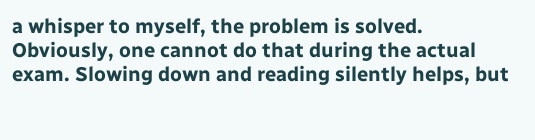a whisper to myself, the problem is solved. Obviously, one cannot do that during the actual exam. Slowing down and reading silently helps, but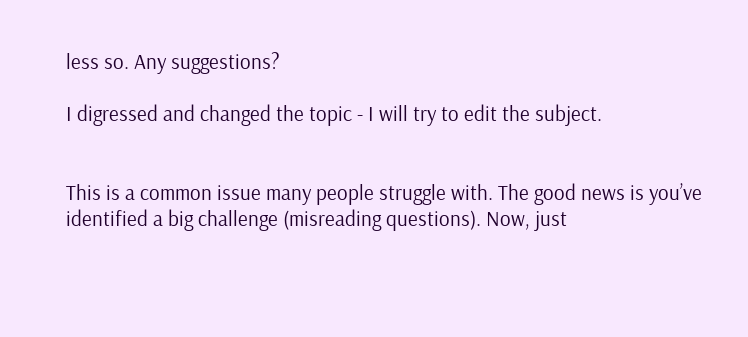less so. Any suggestions?

I digressed and changed the topic - I will try to edit the subject.


This is a common issue many people struggle with. The good news is you’ve identified a big challenge (misreading questions). Now, just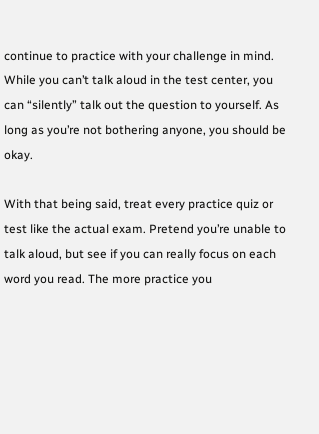continue to practice with your challenge in mind. While you can’t talk aloud in the test center, you can “silently” talk out the question to yourself. As long as you’re not bothering anyone, you should be okay.

With that being said, treat every practice quiz or test like the actual exam. Pretend you’re unable to talk aloud, but see if you can really focus on each word you read. The more practice you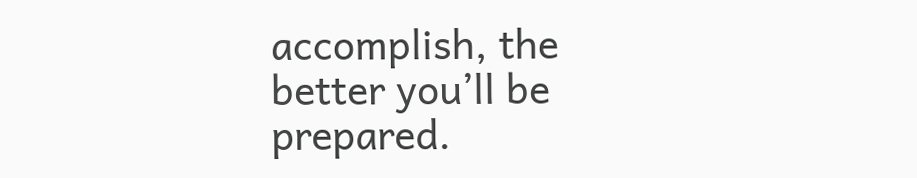accomplish, the better you’ll be prepared.